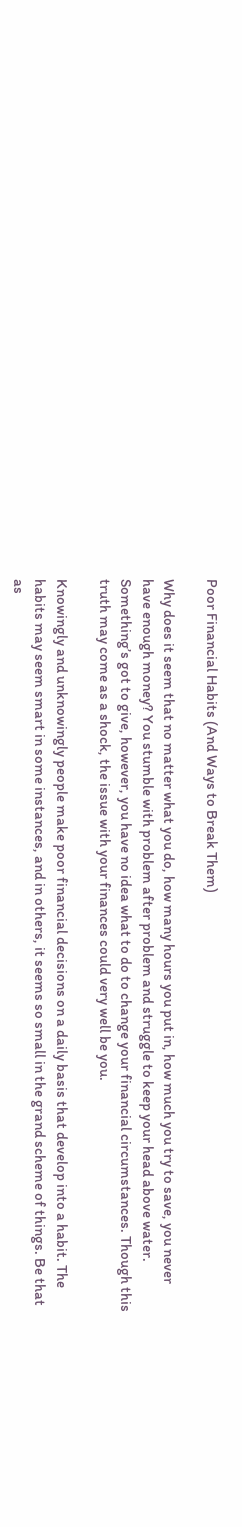Poor Financial Habits (And Ways to Break Them)

Why does it seem that no matter what you do, how many hours you put in, how much you try to save, you never have enough money? You stumble with problem after problem and struggle to keep your head above water. Something’s got to give, however, you have no idea what to do to change your financial circumstances. Though this truth may come as a shock, the issue with your finances could very well be you.

Knowingly and unknowingly people make poor financial decisions on a daily basis that develop into a habit. The habits may seem smart in some instances, and in others, it seems so small in the grand scheme of things. Be that as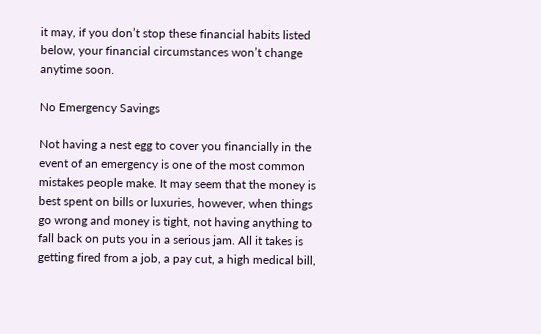it may, if you don’t stop these financial habits listed below, your financial circumstances won’t change anytime soon.

No Emergency Savings

Not having a nest egg to cover you financially in the event of an emergency is one of the most common mistakes people make. It may seem that the money is best spent on bills or luxuries, however, when things go wrong and money is tight, not having anything to fall back on puts you in a serious jam. All it takes is getting fired from a job, a pay cut, a high medical bill,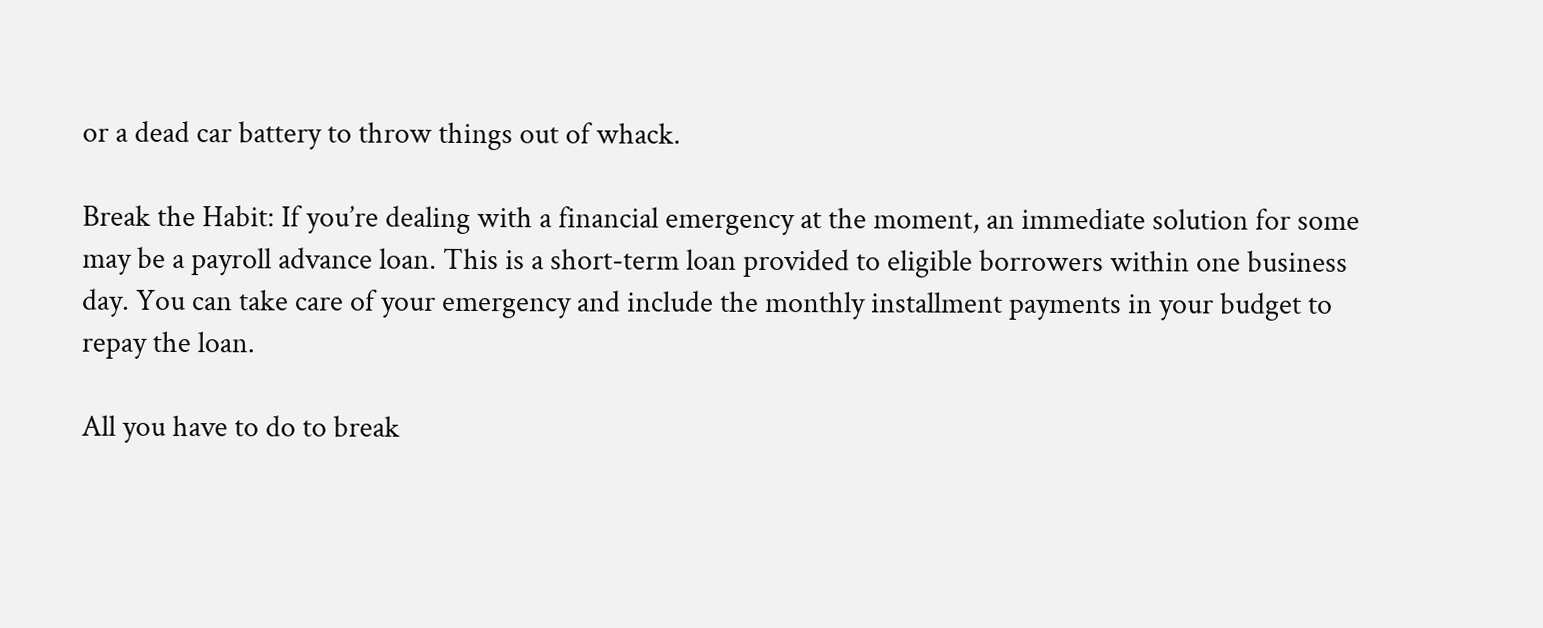or a dead car battery to throw things out of whack.

Break the Habit: If you’re dealing with a financial emergency at the moment, an immediate solution for some may be a payroll advance loan. This is a short-term loan provided to eligible borrowers within one business day. You can take care of your emergency and include the monthly installment payments in your budget to repay the loan.

All you have to do to break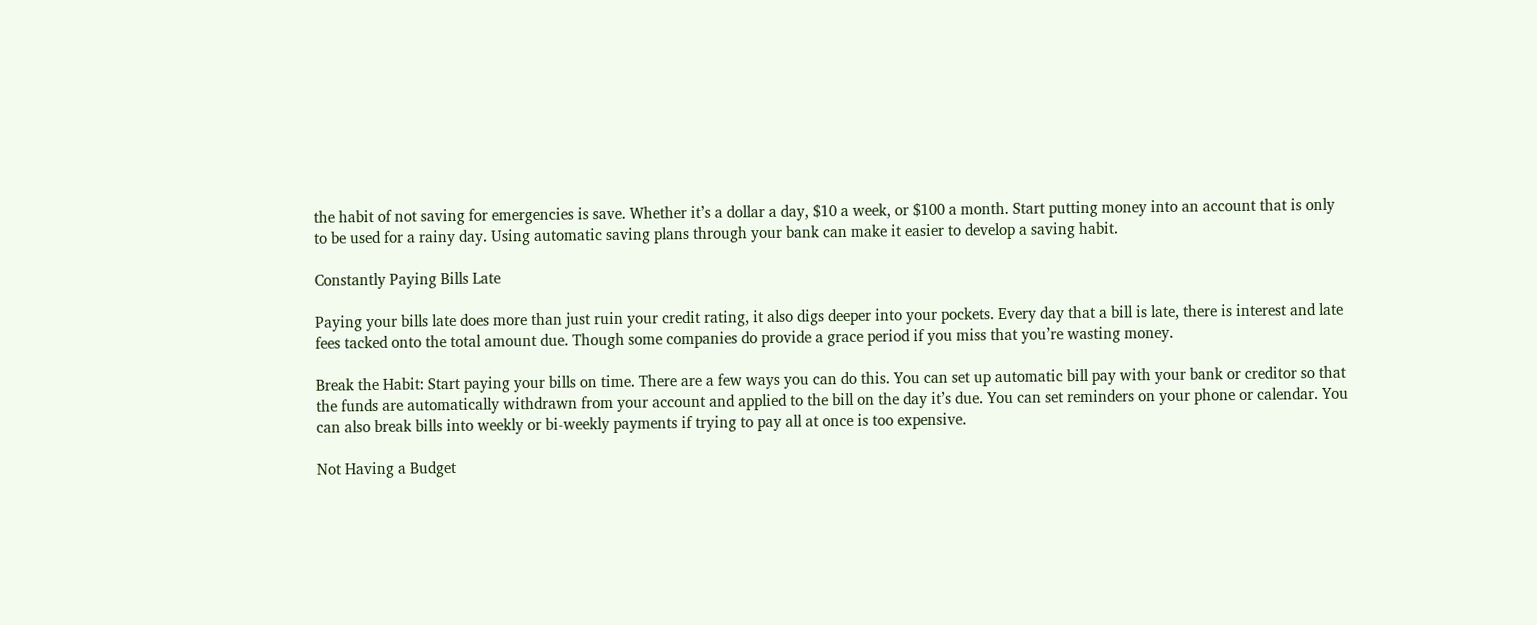the habit of not saving for emergencies is save. Whether it’s a dollar a day, $10 a week, or $100 a month. Start putting money into an account that is only to be used for a rainy day. Using automatic saving plans through your bank can make it easier to develop a saving habit.

Constantly Paying Bills Late

Paying your bills late does more than just ruin your credit rating, it also digs deeper into your pockets. Every day that a bill is late, there is interest and late fees tacked onto the total amount due. Though some companies do provide a grace period if you miss that you’re wasting money.

Break the Habit: Start paying your bills on time. There are a few ways you can do this. You can set up automatic bill pay with your bank or creditor so that the funds are automatically withdrawn from your account and applied to the bill on the day it’s due. You can set reminders on your phone or calendar. You can also break bills into weekly or bi-weekly payments if trying to pay all at once is too expensive.

Not Having a Budget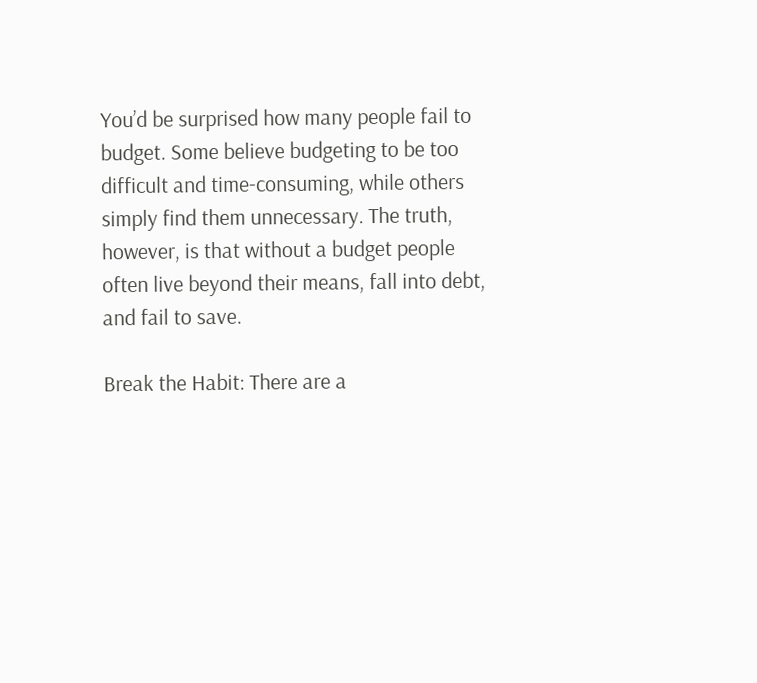You’d be surprised how many people fail to budget. Some believe budgeting to be too difficult and time-consuming, while others simply find them unnecessary. The truth, however, is that without a budget people often live beyond their means, fall into debt, and fail to save.

Break the Habit: There are a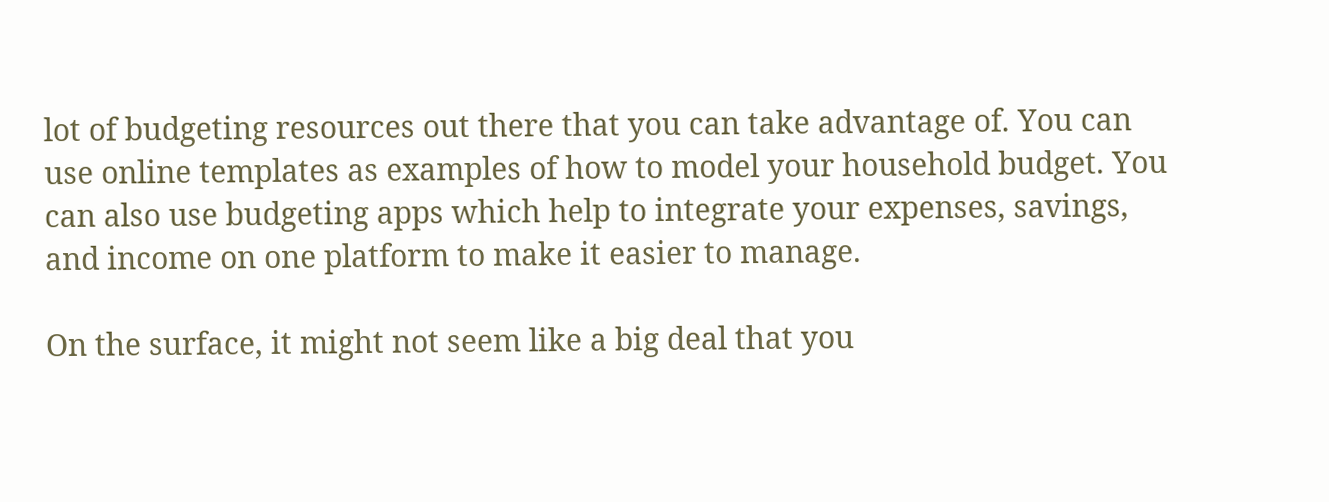lot of budgeting resources out there that you can take advantage of. You can use online templates as examples of how to model your household budget. You can also use budgeting apps which help to integrate your expenses, savings, and income on one platform to make it easier to manage.

On the surface, it might not seem like a big deal that you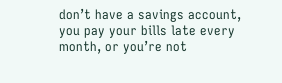don’t have a savings account, you pay your bills late every month, or you’re not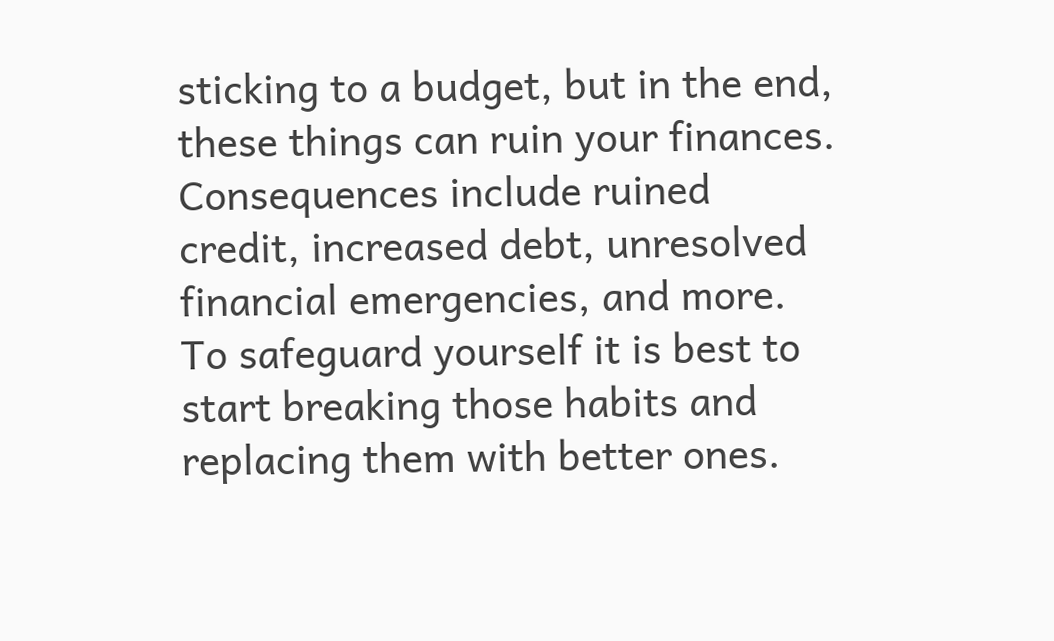sticking to a budget, but in the end, these things can ruin your finances. Consequences include ruined credit, increased debt, unresolved financial emergencies, and more. To safeguard yourself it is best to start breaking those habits and replacing them with better ones.